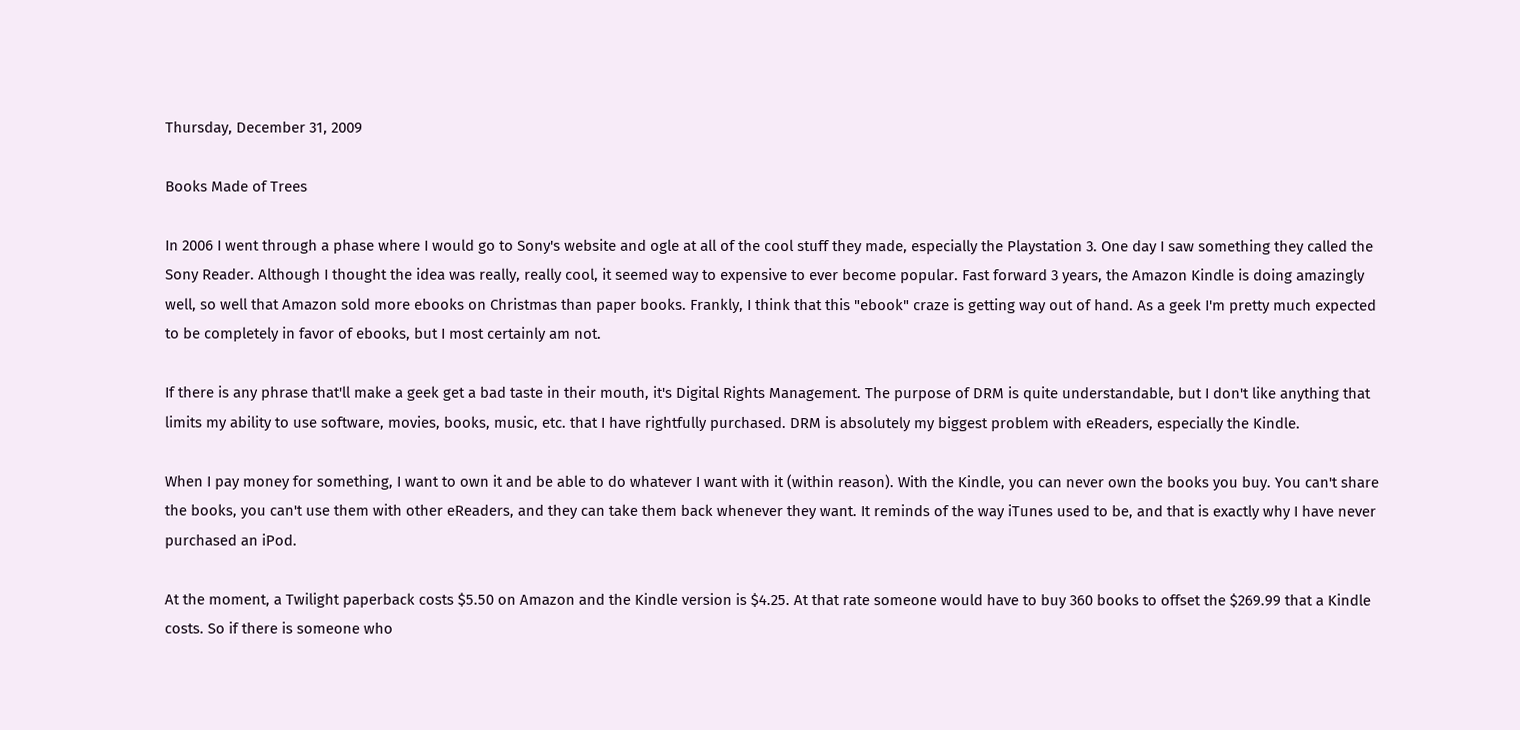Thursday, December 31, 2009

Books Made of Trees

In 2006 I went through a phase where I would go to Sony's website and ogle at all of the cool stuff they made, especially the Playstation 3. One day I saw something they called the Sony Reader. Although I thought the idea was really, really cool, it seemed way to expensive to ever become popular. Fast forward 3 years, the Amazon Kindle is doing amazingly well, so well that Amazon sold more ebooks on Christmas than paper books. Frankly, I think that this "ebook" craze is getting way out of hand. As a geek I'm pretty much expected to be completely in favor of ebooks, but I most certainly am not.

If there is any phrase that'll make a geek get a bad taste in their mouth, it's Digital Rights Management. The purpose of DRM is quite understandable, but I don't like anything that limits my ability to use software, movies, books, music, etc. that I have rightfully purchased. DRM is absolutely my biggest problem with eReaders, especially the Kindle.

When I pay money for something, I want to own it and be able to do whatever I want with it (within reason). With the Kindle, you can never own the books you buy. You can't share the books, you can't use them with other eReaders, and they can take them back whenever they want. It reminds of the way iTunes used to be, and that is exactly why I have never purchased an iPod.

At the moment, a Twilight paperback costs $5.50 on Amazon and the Kindle version is $4.25. At that rate someone would have to buy 360 books to offset the $269.99 that a Kindle costs. So if there is someone who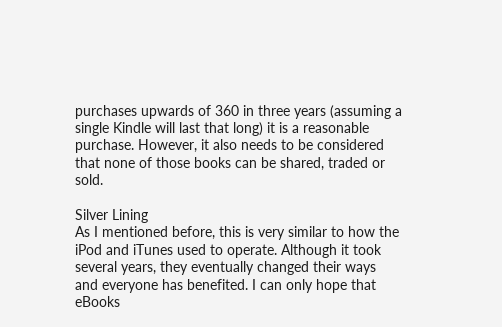purchases upwards of 360 in three years (assuming a single Kindle will last that long) it is a reasonable purchase. However, it also needs to be considered that none of those books can be shared, traded or sold.

Silver Lining
As I mentioned before, this is very similar to how the iPod and iTunes used to operate. Although it took several years, they eventually changed their ways and everyone has benefited. I can only hope that eBooks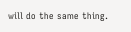will do the same thing.